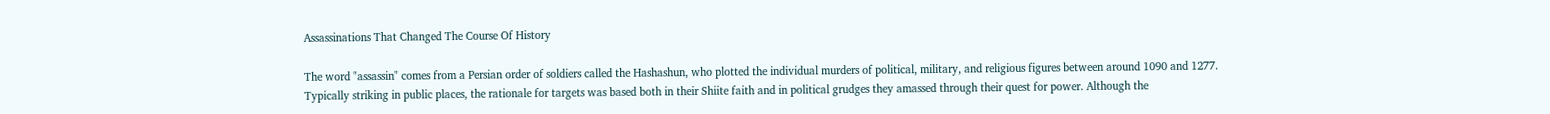Assassinations That Changed The Course Of History

The word "assassin" comes from a Persian order of soldiers called the Hashashun, who plotted the individual murders of political, military, and religious figures between around 1090 and 1277. Typically striking in public places, the rationale for targets was based both in their Shiite faith and in political grudges they amassed through their quest for power. Although the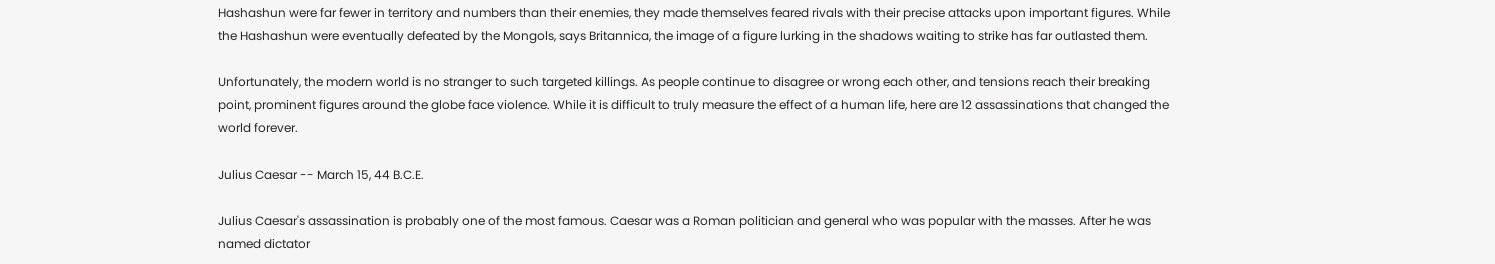Hashashun were far fewer in territory and numbers than their enemies, they made themselves feared rivals with their precise attacks upon important figures. While the Hashashun were eventually defeated by the Mongols, says Britannica, the image of a figure lurking in the shadows waiting to strike has far outlasted them.

Unfortunately, the modern world is no stranger to such targeted killings. As people continue to disagree or wrong each other, and tensions reach their breaking point, prominent figures around the globe face violence. While it is difficult to truly measure the effect of a human life, here are 12 assassinations that changed the world forever.

Julius Caesar -- March 15, 44 B.C.E.

Julius Caesar's assassination is probably one of the most famous. Caesar was a Roman politician and general who was popular with the masses. After he was named dictator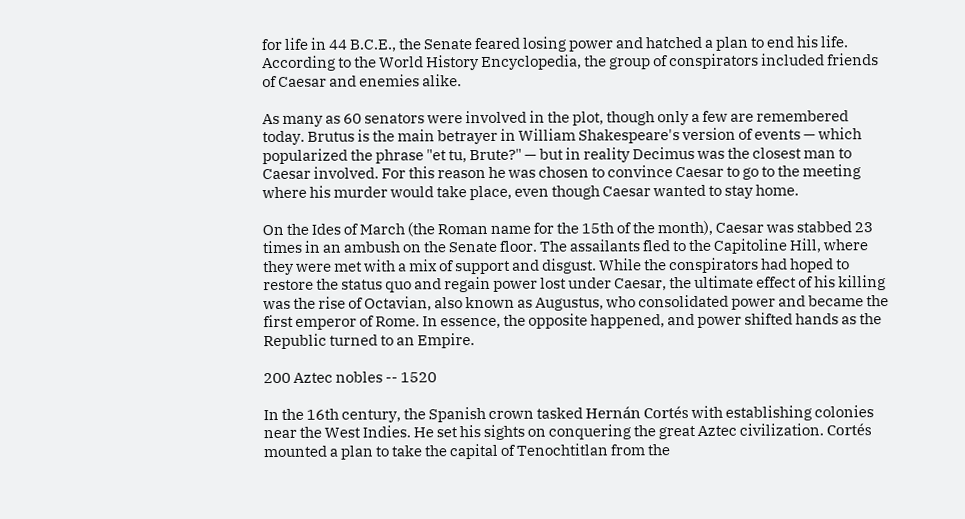for life in 44 B.C.E., the Senate feared losing power and hatched a plan to end his life. According to the World History Encyclopedia, the group of conspirators included friends of Caesar and enemies alike.

As many as 60 senators were involved in the plot, though only a few are remembered today. Brutus is the main betrayer in William Shakespeare's version of events — which popularized the phrase "et tu, Brute?" — but in reality Decimus was the closest man to Caesar involved. For this reason he was chosen to convince Caesar to go to the meeting where his murder would take place, even though Caesar wanted to stay home.

On the Ides of March (the Roman name for the 15th of the month), Caesar was stabbed 23 times in an ambush on the Senate floor. The assailants fled to the Capitoline Hill, where they were met with a mix of support and disgust. While the conspirators had hoped to restore the status quo and regain power lost under Caesar, the ultimate effect of his killing was the rise of Octavian, also known as Augustus, who consolidated power and became the first emperor of Rome. In essence, the opposite happened, and power shifted hands as the Republic turned to an Empire.

200 Aztec nobles -- 1520

In the 16th century, the Spanish crown tasked Hernán Cortés with establishing colonies near the West Indies. He set his sights on conquering the great Aztec civilization. Cortés mounted a plan to take the capital of Tenochtitlan from the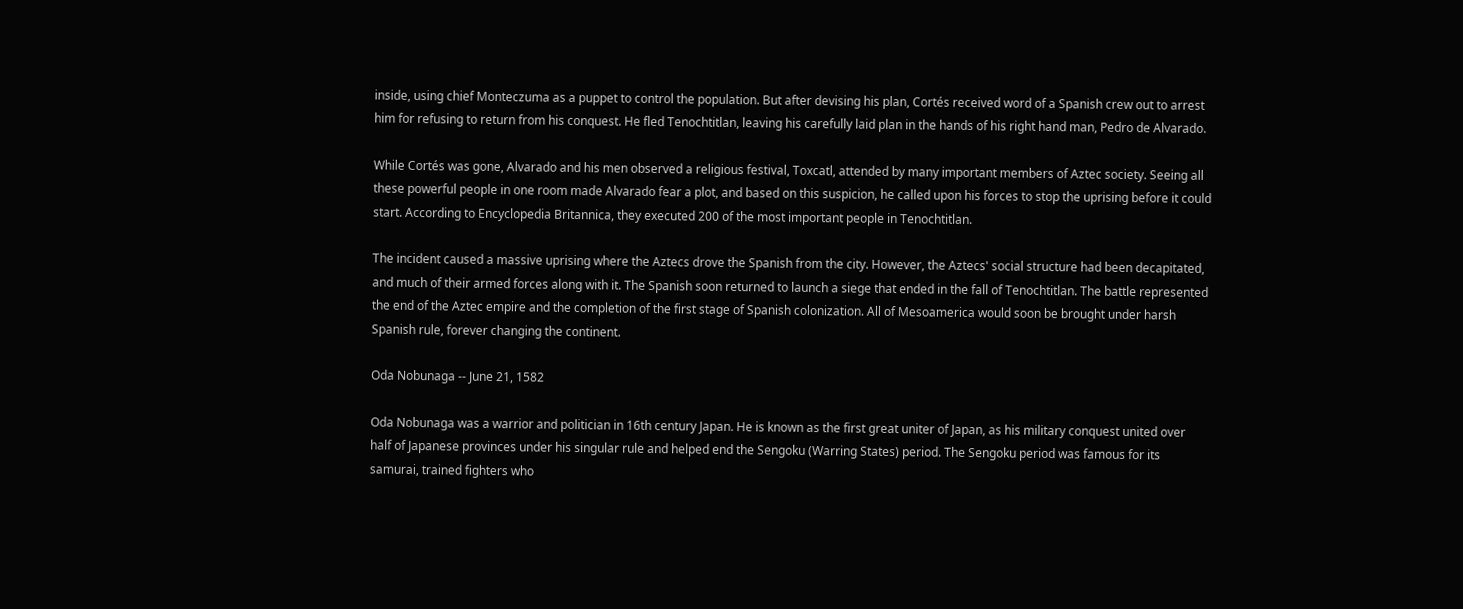inside, using chief Monteczuma as a puppet to control the population. But after devising his plan, Cortés received word of a Spanish crew out to arrest him for refusing to return from his conquest. He fled Tenochtitlan, leaving his carefully laid plan in the hands of his right hand man, Pedro de Alvarado.

While Cortés was gone, Alvarado and his men observed a religious festival, Toxcatl, attended by many important members of Aztec society. Seeing all these powerful people in one room made Alvarado fear a plot, and based on this suspicion, he called upon his forces to stop the uprising before it could start. According to Encyclopedia Britannica, they executed 200 of the most important people in Tenochtitlan.

The incident caused a massive uprising where the Aztecs drove the Spanish from the city. However, the Aztecs' social structure had been decapitated, and much of their armed forces along with it. The Spanish soon returned to launch a siege that ended in the fall of Tenochtitlan. The battle represented the end of the Aztec empire and the completion of the first stage of Spanish colonization. All of Mesoamerica would soon be brought under harsh Spanish rule, forever changing the continent.

Oda Nobunaga -- June 21, 1582

Oda Nobunaga was a warrior and politician in 16th century Japan. He is known as the first great uniter of Japan, as his military conquest united over half of Japanese provinces under his singular rule and helped end the Sengoku (Warring States) period. The Sengoku period was famous for its samurai, trained fighters who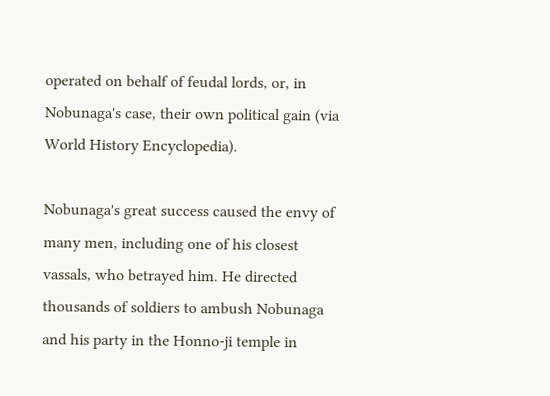operated on behalf of feudal lords, or, in Nobunaga's case, their own political gain (via World History Encyclopedia).

Nobunaga's great success caused the envy of many men, including one of his closest vassals, who betrayed him. He directed thousands of soldiers to ambush Nobunaga and his party in the Honno-ji temple in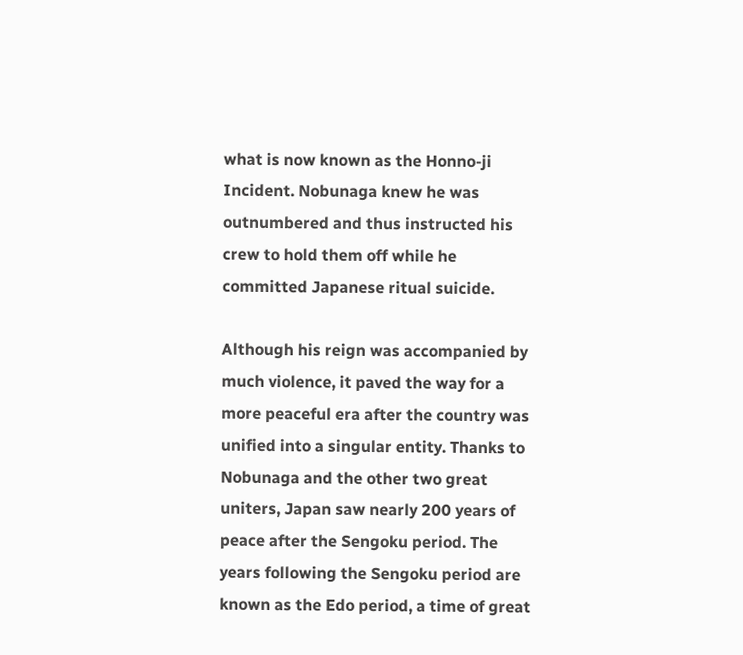what is now known as the Honno-ji Incident. Nobunaga knew he was outnumbered and thus instructed his crew to hold them off while he committed Japanese ritual suicide.

Although his reign was accompanied by much violence, it paved the way for a more peaceful era after the country was unified into a singular entity. Thanks to Nobunaga and the other two great uniters, Japan saw nearly 200 years of peace after the Sengoku period. The years following the Sengoku period are known as the Edo period, a time of great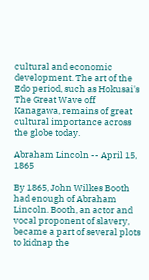cultural and economic development. The art of the Edo period, such as Hokusai's The Great Wave off Kanagawa, remains of great cultural importance across the globe today.

Abraham Lincoln -- April 15, 1865

By 1865, John Wilkes Booth had enough of Abraham Lincoln. Booth, an actor and vocal proponent of slavery, became a part of several plots to kidnap the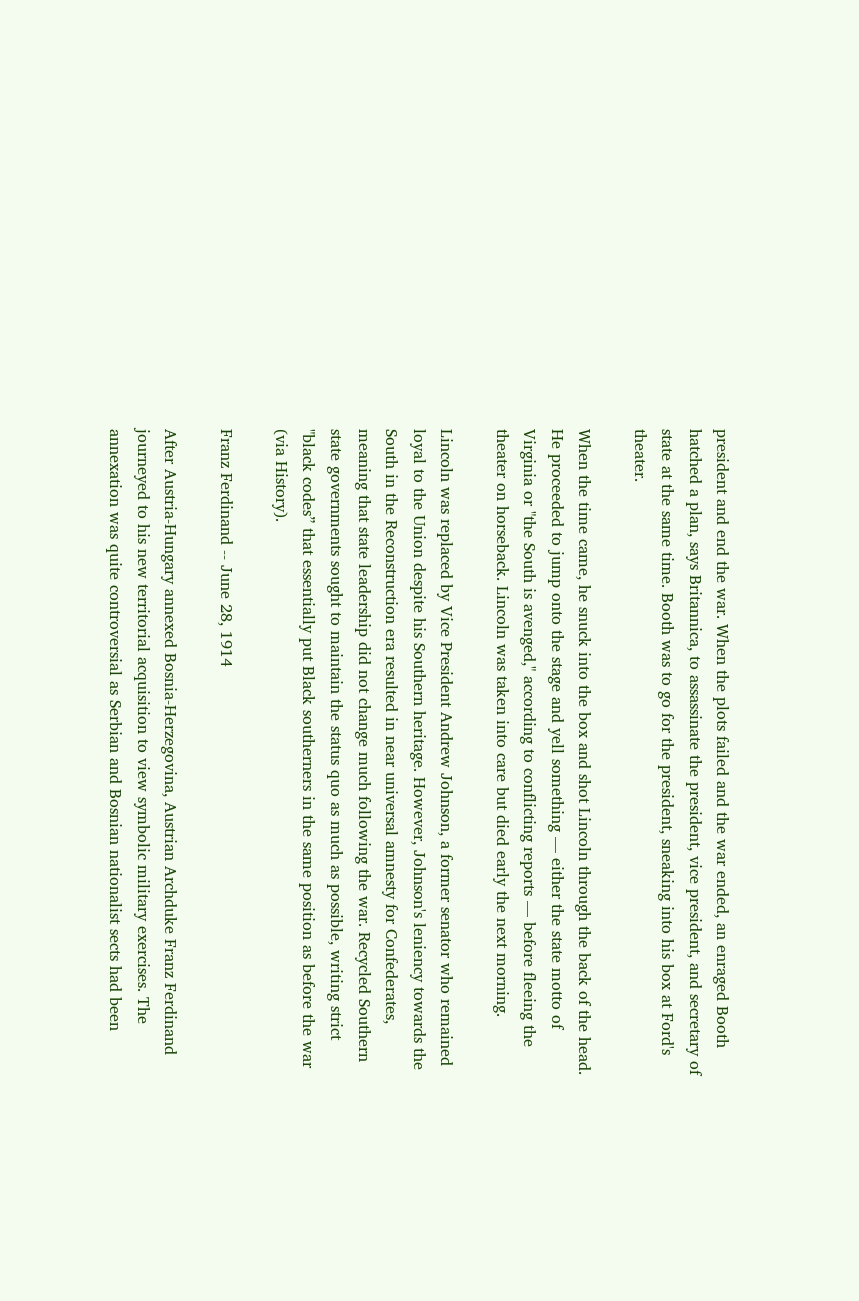president and end the war. When the plots failed and the war ended, an enraged Booth hatched a plan, says Britannica, to assassinate the president, vice president, and secretary of state at the same time. Booth was to go for the president, sneaking into his box at Ford's theater.

When the time came, he snuck into the box and shot Lincoln through the back of the head. He proceeded to jump onto the stage and yell something — either the state motto of Virginia or "the South is avenged," according to conflicting reports — before fleeing the theater on horseback. Lincoln was taken into care but died early the next morning.

Lincoln was replaced by Vice President Andrew Johnson, a former senator who remained loyal to the Union despite his Southern heritage. However, Johnson's leniency towards the South in the Reconstruction era resulted in near universal amnesty for Confederates, meaning that state leadership did not change much following the war. Recycled Southern state governments sought to maintain the status quo as much as possible, writing strict "black codes” that essentially put Black southerners in the same position as before the war (via History).

Franz Ferdinand -- June 28, 1914

After Austria-Hungary annexed Bosnia-Herzegovina, Austrian Archduke Franz Ferdinand journeyed to his new territorial acquisition to view symbolic military exercises. The annexation was quite controversial as Serbian and Bosnian nationalist sects had been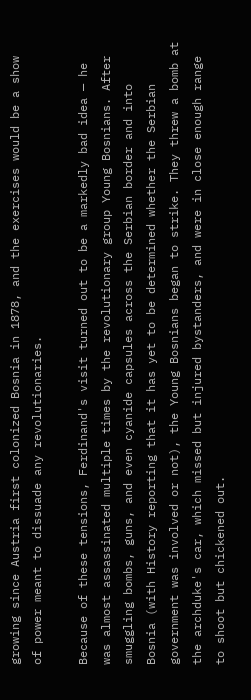growing since Austria first colonized Bosnia in 1878, and the exercises would be a show of power meant to dissuade any revolutionaries.

Because of these tensions, Ferdinand's visit turned out to be a markedly bad idea — he was almost assassinated multiple times by the revolutionary group Young Bosnians. After smuggling bombs, guns, and even cyanide capsules across the Serbian border and into Bosnia (with History reporting that it has yet to be determined whether the Serbian government was involved or not), the Young Bosnians began to strike. They threw a bomb at the archduke's car, which missed but injured bystanders, and were in close enough range to shoot but chickened out.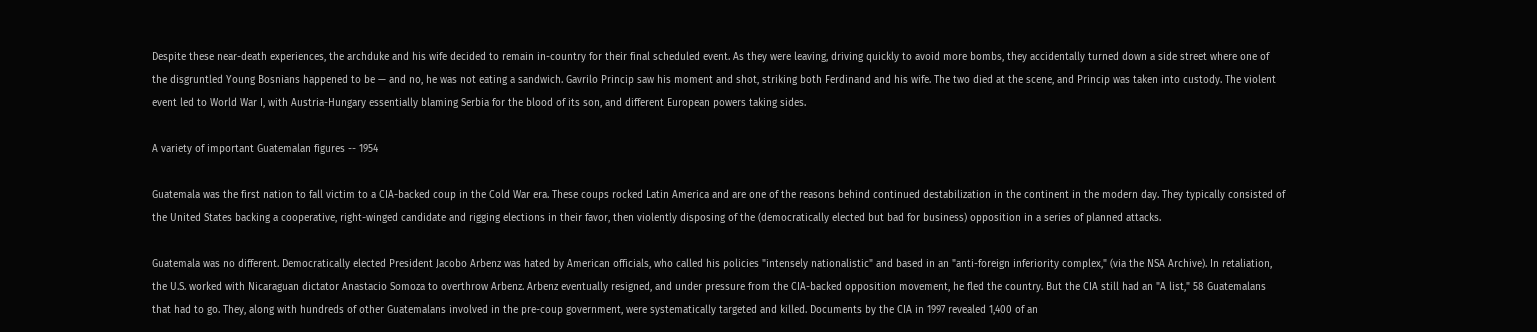Despite these near-death experiences, the archduke and his wife decided to remain in-country for their final scheduled event. As they were leaving, driving quickly to avoid more bombs, they accidentally turned down a side street where one of the disgruntled Young Bosnians happened to be — and no, he was not eating a sandwich. Gavrilo Princip saw his moment and shot, striking both Ferdinand and his wife. The two died at the scene, and Princip was taken into custody. The violent event led to World War I, with Austria-Hungary essentially blaming Serbia for the blood of its son, and different European powers taking sides.

A variety of important Guatemalan figures -- 1954

Guatemala was the first nation to fall victim to a CIA-backed coup in the Cold War era. These coups rocked Latin America and are one of the reasons behind continued destabilization in the continent in the modern day. They typically consisted of the United States backing a cooperative, right-winged candidate and rigging elections in their favor, then violently disposing of the (democratically elected but bad for business) opposition in a series of planned attacks.

Guatemala was no different. Democratically elected President Jacobo Arbenz was hated by American officials, who called his policies "intensely nationalistic" and based in an "anti-foreign inferiority complex," (via the NSA Archive). In retaliation, the U.S. worked with Nicaraguan dictator Anastacio Somoza to overthrow Arbenz. Arbenz eventually resigned, and under pressure from the CIA-backed opposition movement, he fled the country. But the CIA still had an "A list," 58 Guatemalans that had to go. They, along with hundreds of other Guatemalans involved in the pre-coup government, were systematically targeted and killed. Documents by the CIA in 1997 revealed 1,400 of an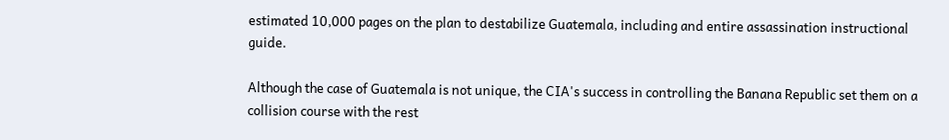estimated 10,000 pages on the plan to destabilize Guatemala, including and entire assassination instructional guide.

Although the case of Guatemala is not unique, the CIA's success in controlling the Banana Republic set them on a collision course with the rest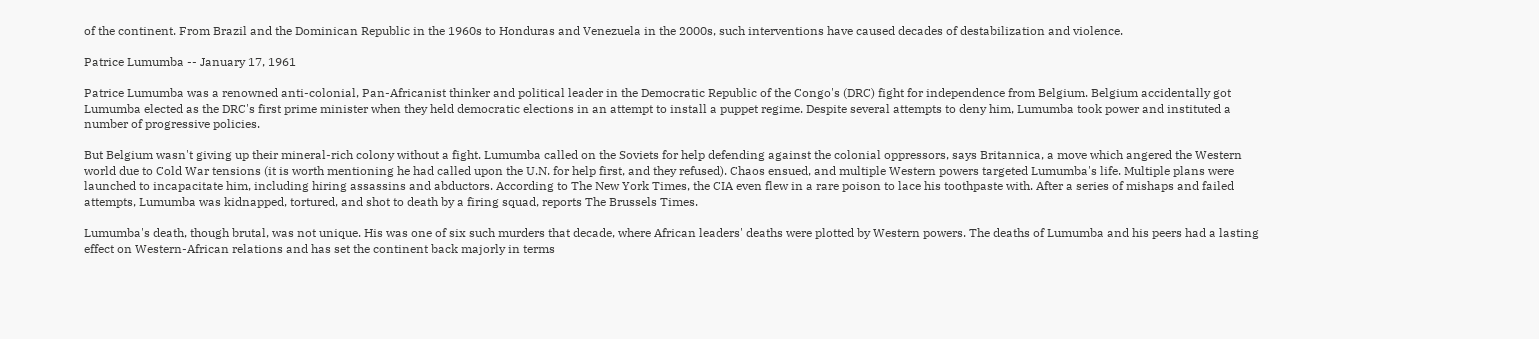of the continent. From Brazil and the Dominican Republic in the 1960s to Honduras and Venezuela in the 2000s, such interventions have caused decades of destabilization and violence.

Patrice Lumumba -- January 17, 1961

Patrice Lumumba was a renowned anti-colonial, Pan-Africanist thinker and political leader in the Democratic Republic of the Congo's (DRC) fight for independence from Belgium. Belgium accidentally got Lumumba elected as the DRC's first prime minister when they held democratic elections in an attempt to install a puppet regime. Despite several attempts to deny him, Lumumba took power and instituted a number of progressive policies.

But Belgium wasn't giving up their mineral-rich colony without a fight. Lumumba called on the Soviets for help defending against the colonial oppressors, says Britannica, a move which angered the Western world due to Cold War tensions (it is worth mentioning he had called upon the U.N. for help first, and they refused). Chaos ensued, and multiple Western powers targeted Lumumba's life. Multiple plans were launched to incapacitate him, including hiring assassins and abductors. According to The New York Times, the CIA even flew in a rare poison to lace his toothpaste with. After a series of mishaps and failed attempts, Lumumba was kidnapped, tortured, and shot to death by a firing squad, reports The Brussels Times.

Lumumba's death, though brutal, was not unique. His was one of six such murders that decade, where African leaders' deaths were plotted by Western powers. The deaths of Lumumba and his peers had a lasting effect on Western-African relations and has set the continent back majorly in terms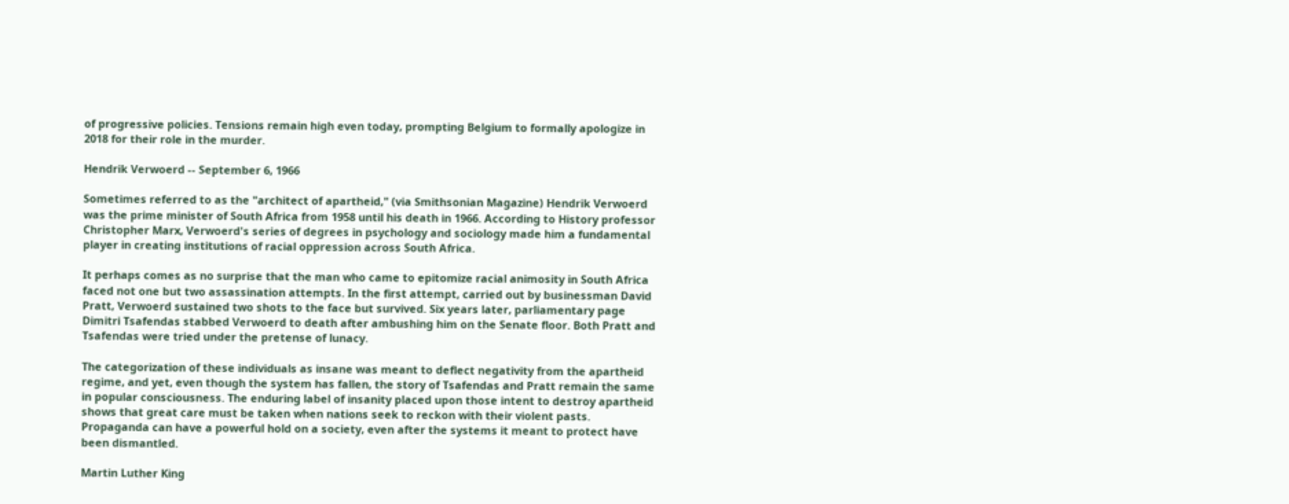of progressive policies. Tensions remain high even today, prompting Belgium to formally apologize in 2018 for their role in the murder.

Hendrik Verwoerd -- September 6, 1966

Sometimes referred to as the "architect of apartheid," (via Smithsonian Magazine) Hendrik Verwoerd was the prime minister of South Africa from 1958 until his death in 1966. According to History professor Christopher Marx, Verwoerd's series of degrees in psychology and sociology made him a fundamental player in creating institutions of racial oppression across South Africa.

It perhaps comes as no surprise that the man who came to epitomize racial animosity in South Africa faced not one but two assassination attempts. In the first attempt, carried out by businessman David Pratt, Verwoerd sustained two shots to the face but survived. Six years later, parliamentary page Dimitri Tsafendas stabbed Verwoerd to death after ambushing him on the Senate floor. Both Pratt and Tsafendas were tried under the pretense of lunacy.

The categorization of these individuals as insane was meant to deflect negativity from the apartheid regime, and yet, even though the system has fallen, the story of Tsafendas and Pratt remain the same in popular consciousness. The enduring label of insanity placed upon those intent to destroy apartheid shows that great care must be taken when nations seek to reckon with their violent pasts. Propaganda can have a powerful hold on a society, even after the systems it meant to protect have been dismantled.

Martin Luther King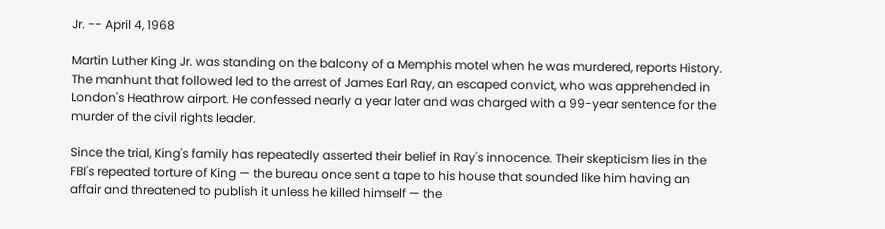Jr. -- April 4, 1968

Martin Luther King Jr. was standing on the balcony of a Memphis motel when he was murdered, reports History. The manhunt that followed led to the arrest of James Earl Ray, an escaped convict, who was apprehended in London's Heathrow airport. He confessed nearly a year later and was charged with a 99-year sentence for the murder of the civil rights leader.

Since the trial, King's family has repeatedly asserted their belief in Ray's innocence. Their skepticism lies in the FBI's repeated torture of King — the bureau once sent a tape to his house that sounded like him having an affair and threatened to publish it unless he killed himself — the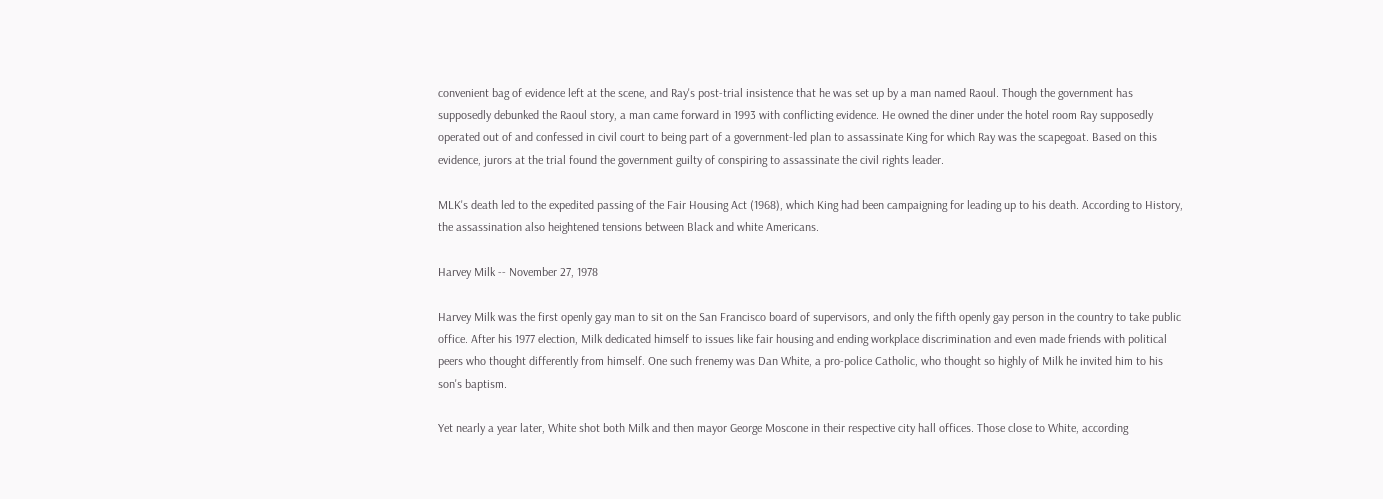convenient bag of evidence left at the scene, and Ray's post-trial insistence that he was set up by a man named Raoul. Though the government has supposedly debunked the Raoul story, a man came forward in 1993 with conflicting evidence. He owned the diner under the hotel room Ray supposedly operated out of and confessed in civil court to being part of a government-led plan to assassinate King for which Ray was the scapegoat. Based on this evidence, jurors at the trial found the government guilty of conspiring to assassinate the civil rights leader.

MLK's death led to the expedited passing of the Fair Housing Act (1968), which King had been campaigning for leading up to his death. According to History, the assassination also heightened tensions between Black and white Americans.

Harvey Milk -- November 27, 1978

Harvey Milk was the first openly gay man to sit on the San Francisco board of supervisors, and only the fifth openly gay person in the country to take public office. After his 1977 election, Milk dedicated himself to issues like fair housing and ending workplace discrimination and even made friends with political peers who thought differently from himself. One such frenemy was Dan White, a pro-police Catholic, who thought so highly of Milk he invited him to his son's baptism.

Yet nearly a year later, White shot both Milk and then mayor George Moscone in their respective city hall offices. Those close to White, according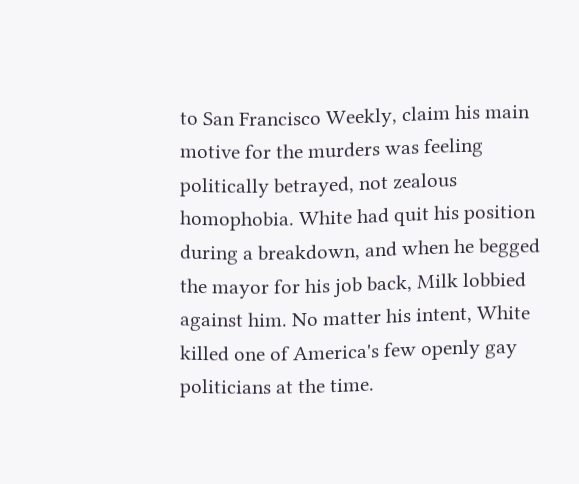to San Francisco Weekly, claim his main motive for the murders was feeling politically betrayed, not zealous homophobia. White had quit his position during a breakdown, and when he begged the mayor for his job back, Milk lobbied against him. No matter his intent, White killed one of America's few openly gay politicians at the time.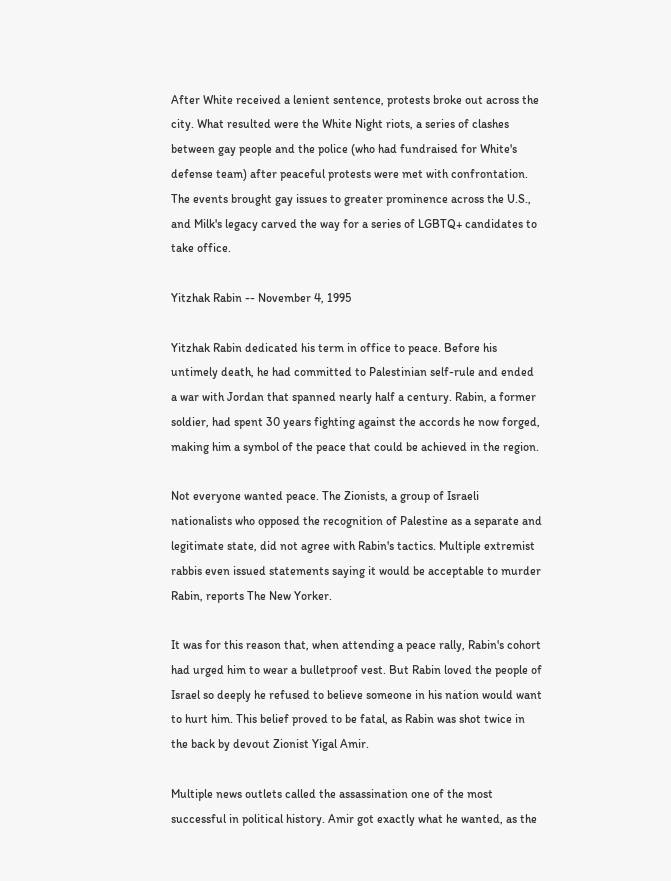After White received a lenient sentence, protests broke out across the city. What resulted were the White Night riots, a series of clashes between gay people and the police (who had fundraised for White's defense team) after peaceful protests were met with confrontation. The events brought gay issues to greater prominence across the U.S., and Milk's legacy carved the way for a series of LGBTQ+ candidates to take office.

Yitzhak Rabin -- November 4, 1995

Yitzhak Rabin dedicated his term in office to peace. Before his untimely death, he had committed to Palestinian self-rule and ended a war with Jordan that spanned nearly half a century. Rabin, a former soldier, had spent 30 years fighting against the accords he now forged, making him a symbol of the peace that could be achieved in the region.

Not everyone wanted peace. The Zionists, a group of Israeli nationalists who opposed the recognition of Palestine as a separate and legitimate state, did not agree with Rabin's tactics. Multiple extremist rabbis even issued statements saying it would be acceptable to murder Rabin, reports The New Yorker.

It was for this reason that, when attending a peace rally, Rabin's cohort had urged him to wear a bulletproof vest. But Rabin loved the people of Israel so deeply he refused to believe someone in his nation would want to hurt him. This belief proved to be fatal, as Rabin was shot twice in the back by devout Zionist Yigal Amir.

Multiple news outlets called the assassination one of the most successful in political history. Amir got exactly what he wanted, as the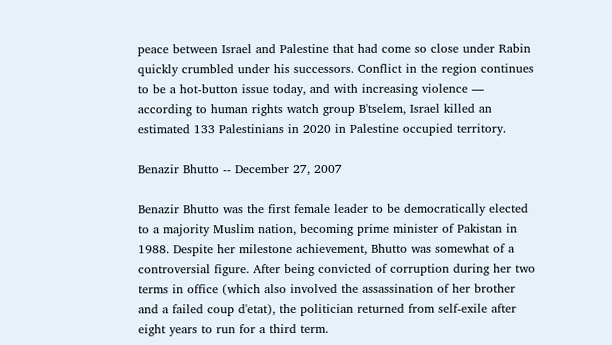peace between Israel and Palestine that had come so close under Rabin quickly crumbled under his successors. Conflict in the region continues to be a hot-button issue today, and with increasing violence — according to human rights watch group B'tselem, Israel killed an estimated 133 Palestinians in 2020 in Palestine occupied territory.

Benazir Bhutto -- December 27, 2007

Benazir Bhutto was the first female leader to be democratically elected to a majority Muslim nation, becoming prime minister of Pakistan in 1988. Despite her milestone achievement, Bhutto was somewhat of a controversial figure. After being convicted of corruption during her two terms in office (which also involved the assassination of her brother and a failed coup d'etat), the politician returned from self-exile after eight years to run for a third term.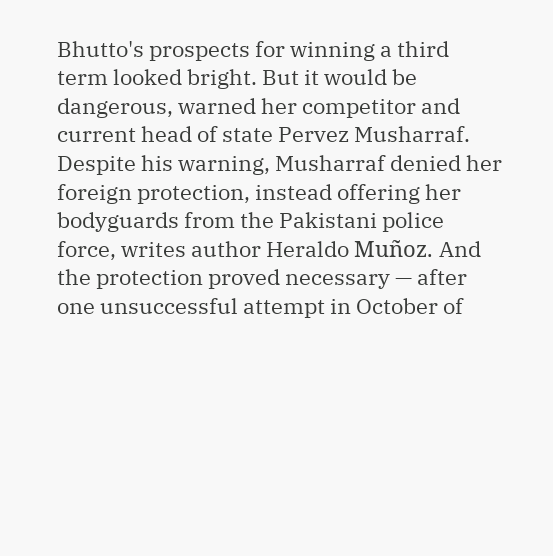Bhutto's prospects for winning a third term looked bright. But it would be dangerous, warned her competitor and current head of state Pervez Musharraf. Despite his warning, Musharraf denied her foreign protection, instead offering her bodyguards from the Pakistani police force, writes author Heraldo Muñoz. And the protection proved necessary — after one unsuccessful attempt in October of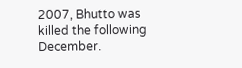2007, Bhutto was killed the following December.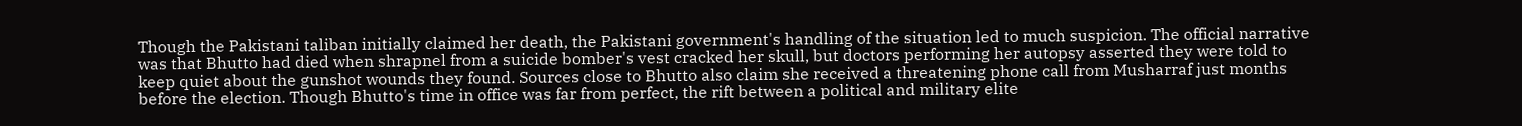Though the Pakistani taliban initially claimed her death, the Pakistani government's handling of the situation led to much suspicion. The official narrative was that Bhutto had died when shrapnel from a suicide bomber's vest cracked her skull, but doctors performing her autopsy asserted they were told to keep quiet about the gunshot wounds they found. Sources close to Bhutto also claim she received a threatening phone call from Musharraf just months before the election. Though Bhutto's time in office was far from perfect, the rift between a political and military elite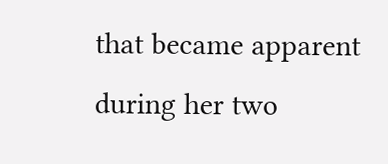that became apparent during her two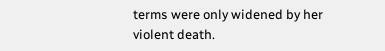terms were only widened by her violent death.